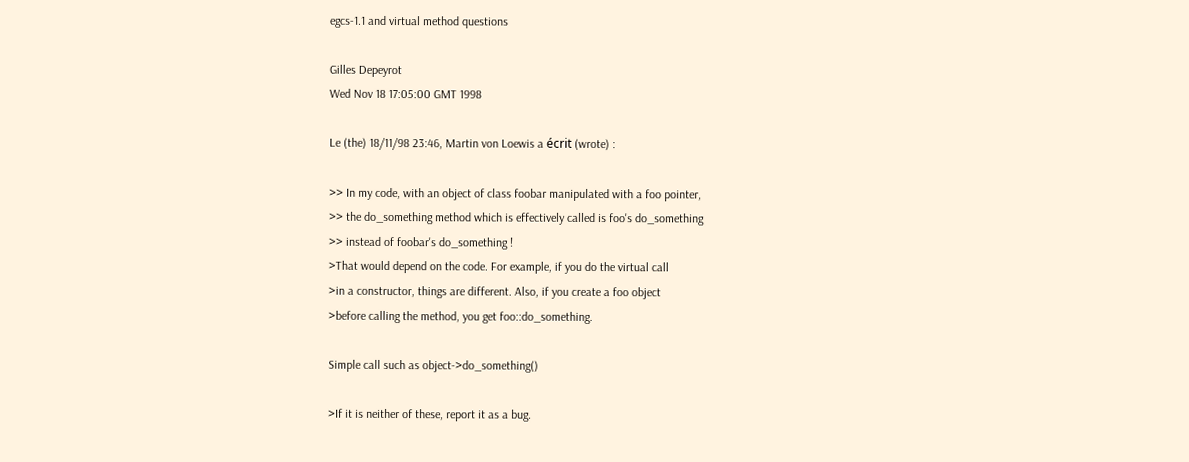egcs-1.1 and virtual method questions

Gilles Depeyrot
Wed Nov 18 17:05:00 GMT 1998

Le (the) 18/11/98 23:46, Martin von Loewis a écrit (wrote) :

>> In my code, with an object of class foobar manipulated with a foo pointer,
>> the do_something method which is effectively called is foo's do_something
>> instead of foobar's do_something !
>That would depend on the code. For example, if you do the virtual call
>in a constructor, things are different. Also, if you create a foo object
>before calling the method, you get foo::do_something.

Simple call such as object->do_something()

>If it is neither of these, report it as a bug.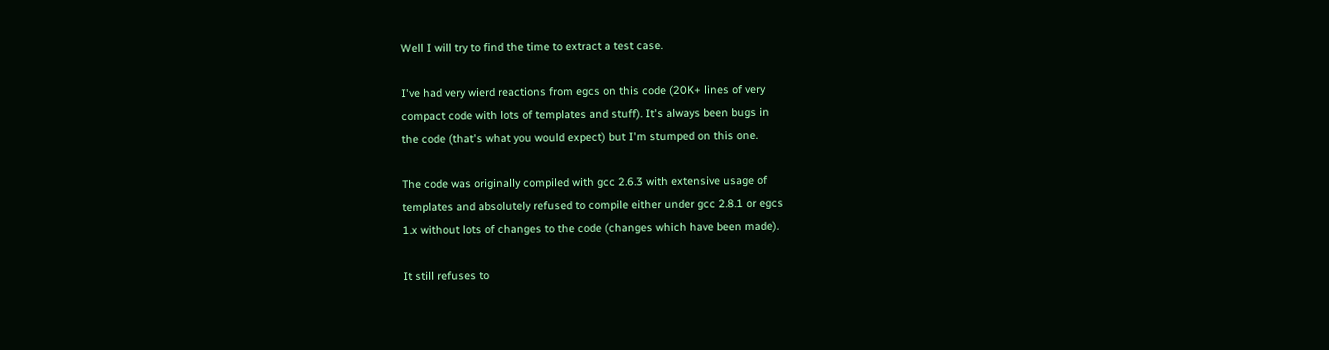Well I will try to find the time to extract a test case.

I've had very wierd reactions from egcs on this code (20K+ lines of very
compact code with lots of templates and stuff). It's always been bugs in
the code (that's what you would expect) but I'm stumped on this one.

The code was originally compiled with gcc 2.6.3 with extensive usage of
templates and absolutely refused to compile either under gcc 2.8.1 or egcs
1.x without lots of changes to the code (changes which have been made).

It still refuses to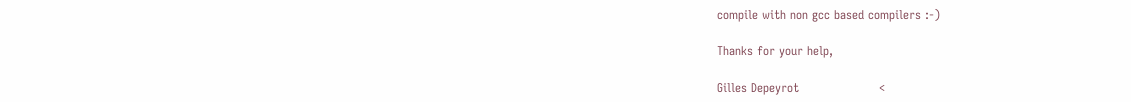compile with non gcc based compilers :-)

Thanks for your help,

Gilles Depeyrot                    <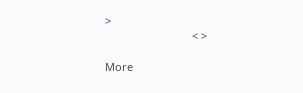>
                             < >

More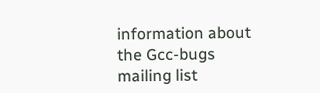information about the Gcc-bugs mailing list